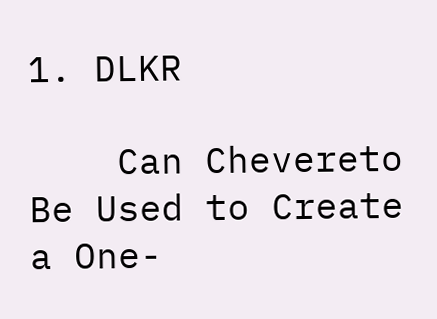1. DLKR

    Can Chevereto Be Used to Create a One-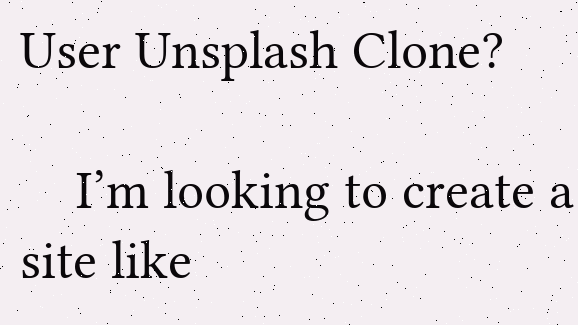User Unsplash Clone?

    I’m looking to create a site like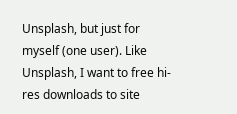Unsplash, but just for myself (one user). Like Unsplash, I want to free hi-res downloads to site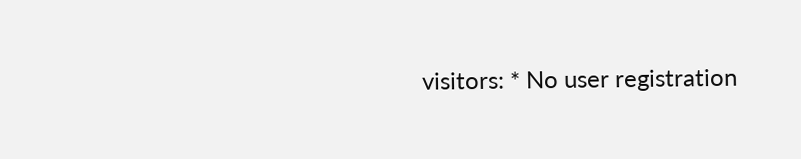visitors: * No user registration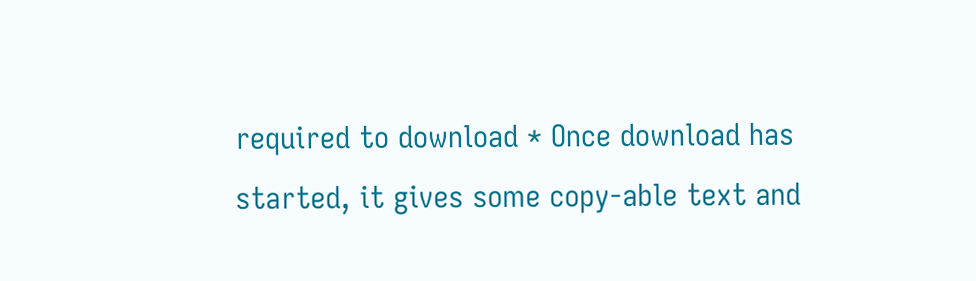required to download * Once download has started, it gives some copy-able text and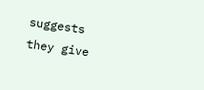suggests they give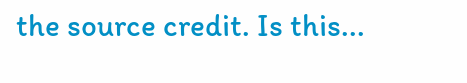the source credit. Is this...